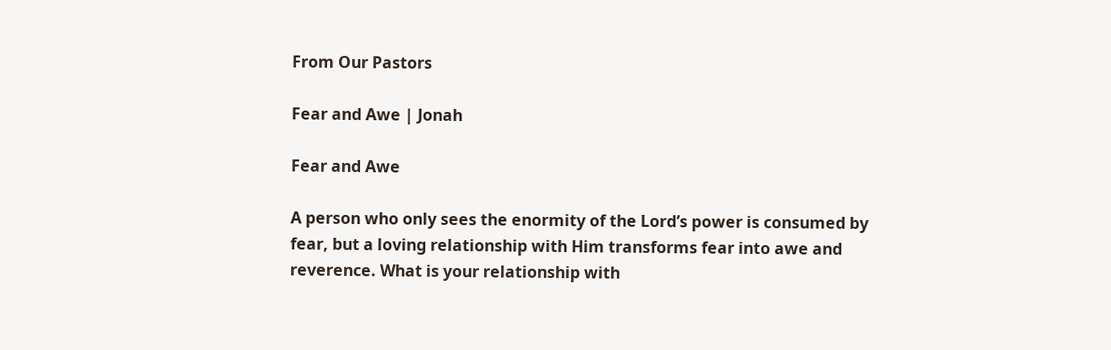From Our Pastors

Fear and Awe | Jonah

Fear and Awe

A person who only sees the enormity of the Lord’s power is consumed by fear, but a loving relationship with Him transforms fear into awe and reverence. What is your relationship with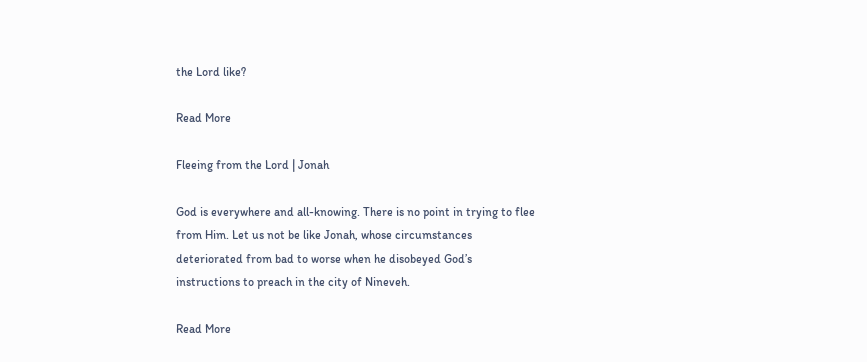the Lord like?

Read More

Fleeing from the Lord | Jonah

God is everywhere and all-knowing. There is no point in trying to flee from Him. Let us not be like Jonah, whose circumstances deteriorated from bad to worse when he disobeyed God’s instructions to preach in the city of Nineveh.

Read More